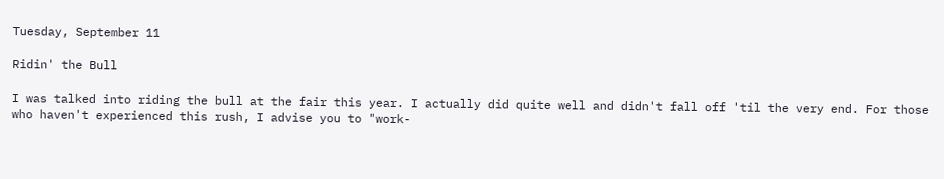Tuesday, September 11

Ridin' the Bull

I was talked into riding the bull at the fair this year. I actually did quite well and didn't fall off 'til the very end. For those who haven't experienced this rush, I advise you to "work-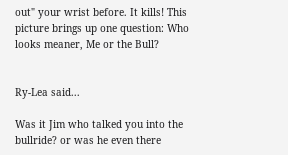out" your wrist before. It kills! This picture brings up one question: Who looks meaner, Me or the Bull?


Ry-Lea said...

Was it Jim who talked you into the bullride? or was he even there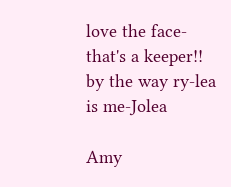love the face-that's a keeper!!
by the way ry-lea is me-Jolea

Amy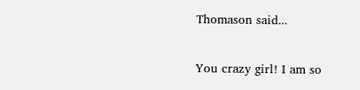Thomason said...

You crazy girl! I am so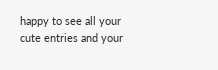happy to see all your cute entries and your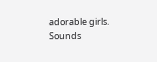adorable girls. Sounds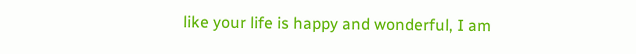like your life is happy and wonderful, I am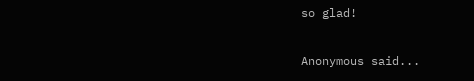so glad!

Anonymous said...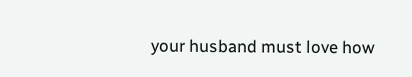your husband must love how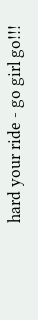hard your ride - go girl go!!!